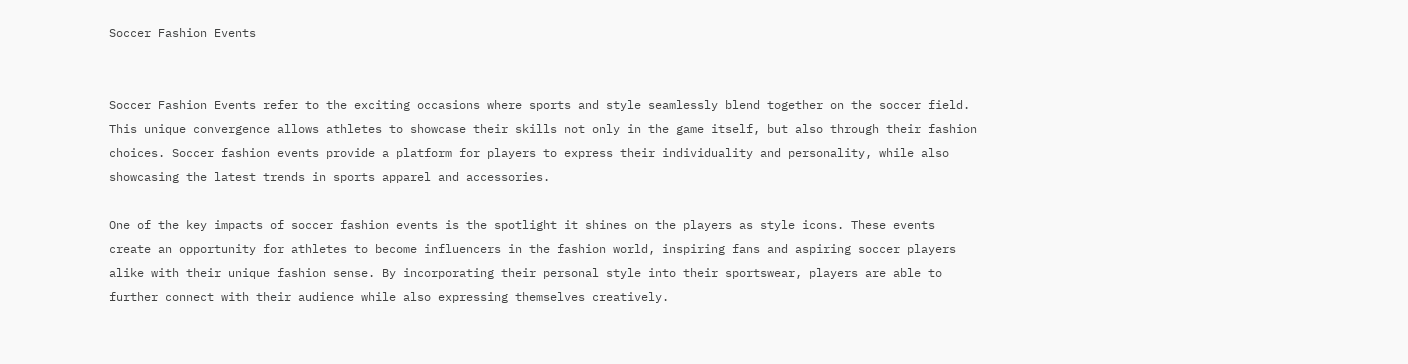Soccer Fashion Events


Soccer Fashion Events refer to the exciting occasions where sports and style seamlessly blend together on the soccer field. This unique convergence allows athletes to showcase their skills not only in the game itself, but also through their fashion choices. Soccer fashion events provide a platform for players to express their individuality and personality, while also showcasing the latest trends in sports apparel and accessories.

One of the key impacts of soccer fashion events is the spotlight it shines on the players as style icons. These events create an opportunity for athletes to become influencers in the fashion world, inspiring fans and aspiring soccer players alike with their unique fashion sense. By incorporating their personal style into their sportswear, players are able to further connect with their audience while also expressing themselves creatively.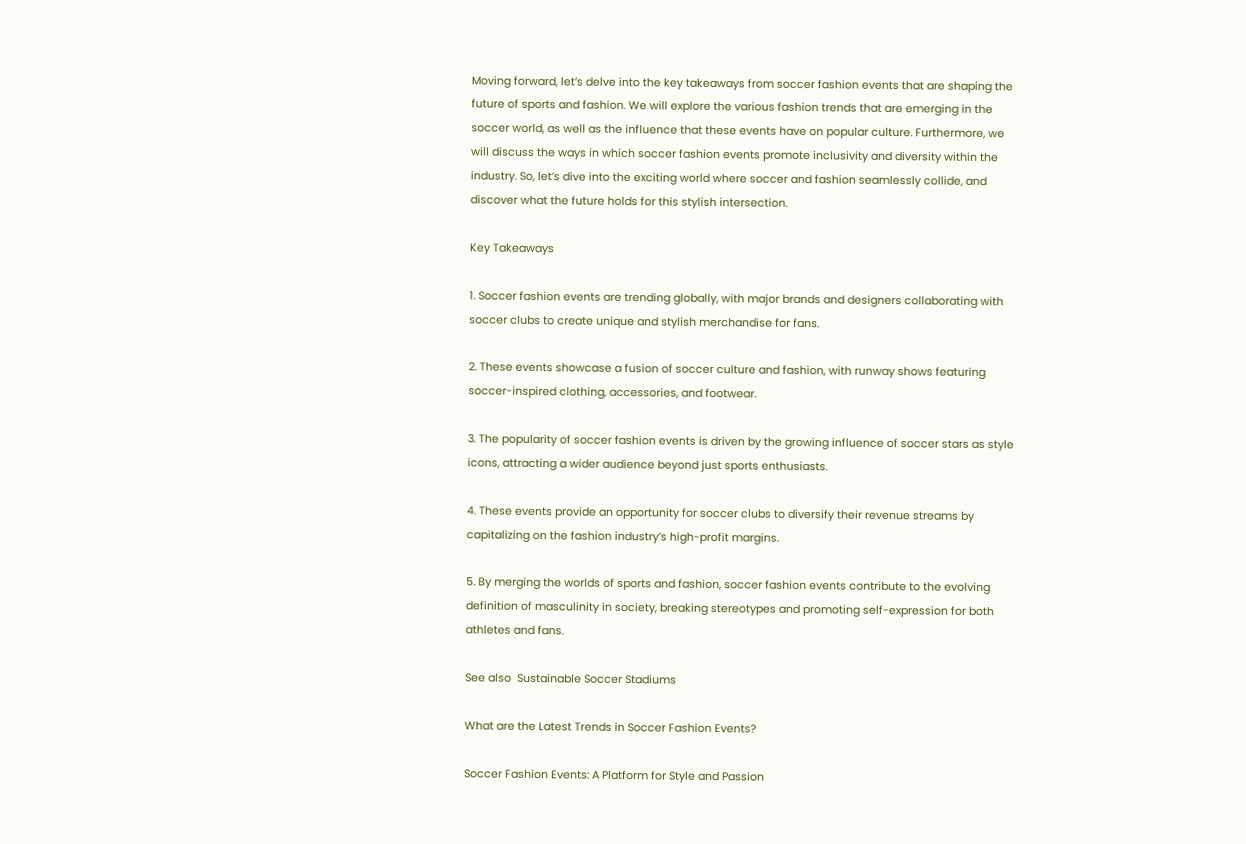Moving forward, let’s delve into the key takeaways from soccer fashion events that are shaping the future of sports and fashion. We will explore the various fashion trends that are emerging in the soccer world, as well as the influence that these events have on popular culture. Furthermore, we will discuss the ways in which soccer fashion events promote inclusivity and diversity within the industry. So, let’s dive into the exciting world where soccer and fashion seamlessly collide, and discover what the future holds for this stylish intersection.

Key Takeaways

1. Soccer fashion events are trending globally, with major brands and designers collaborating with soccer clubs to create unique and stylish merchandise for fans.

2. These events showcase a fusion of soccer culture and fashion, with runway shows featuring soccer-inspired clothing, accessories, and footwear.

3. The popularity of soccer fashion events is driven by the growing influence of soccer stars as style icons, attracting a wider audience beyond just sports enthusiasts.

4. These events provide an opportunity for soccer clubs to diversify their revenue streams by capitalizing on the fashion industry’s high-profit margins.

5. By merging the worlds of sports and fashion, soccer fashion events contribute to the evolving definition of masculinity in society, breaking stereotypes and promoting self-expression for both athletes and fans.

See also  Sustainable Soccer Stadiums

What are the Latest Trends in Soccer Fashion Events?

Soccer Fashion Events: A Platform for Style and Passion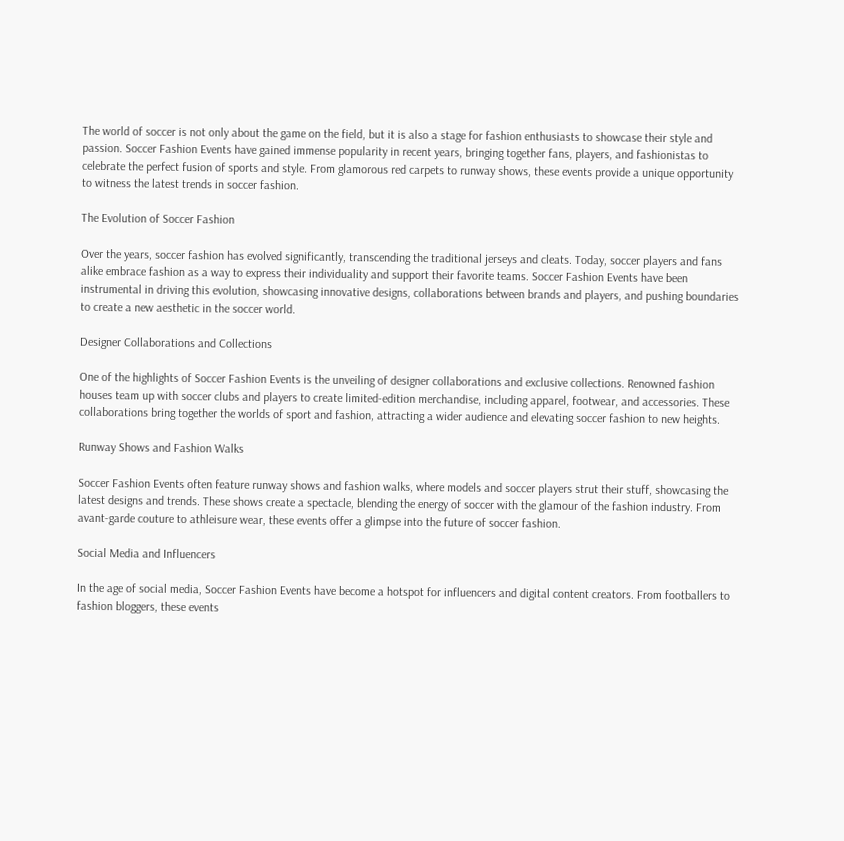The world of soccer is not only about the game on the field, but it is also a stage for fashion enthusiasts to showcase their style and passion. Soccer Fashion Events have gained immense popularity in recent years, bringing together fans, players, and fashionistas to celebrate the perfect fusion of sports and style. From glamorous red carpets to runway shows, these events provide a unique opportunity to witness the latest trends in soccer fashion.

The Evolution of Soccer Fashion

Over the years, soccer fashion has evolved significantly, transcending the traditional jerseys and cleats. Today, soccer players and fans alike embrace fashion as a way to express their individuality and support their favorite teams. Soccer Fashion Events have been instrumental in driving this evolution, showcasing innovative designs, collaborations between brands and players, and pushing boundaries to create a new aesthetic in the soccer world.

Designer Collaborations and Collections

One of the highlights of Soccer Fashion Events is the unveiling of designer collaborations and exclusive collections. Renowned fashion houses team up with soccer clubs and players to create limited-edition merchandise, including apparel, footwear, and accessories. These collaborations bring together the worlds of sport and fashion, attracting a wider audience and elevating soccer fashion to new heights.

Runway Shows and Fashion Walks

Soccer Fashion Events often feature runway shows and fashion walks, where models and soccer players strut their stuff, showcasing the latest designs and trends. These shows create a spectacle, blending the energy of soccer with the glamour of the fashion industry. From avant-garde couture to athleisure wear, these events offer a glimpse into the future of soccer fashion.

Social Media and Influencers

In the age of social media, Soccer Fashion Events have become a hotspot for influencers and digital content creators. From footballers to fashion bloggers, these events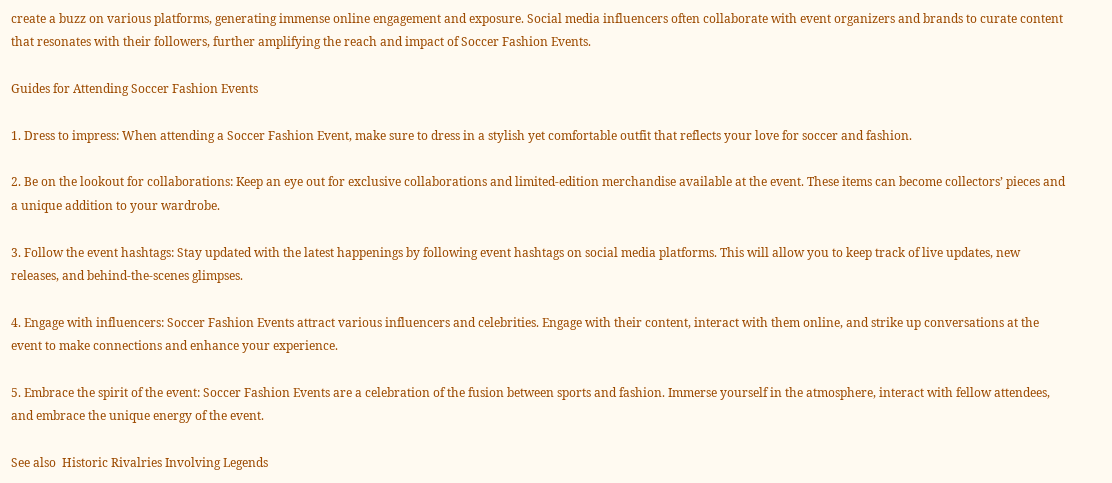create a buzz on various platforms, generating immense online engagement and exposure. Social media influencers often collaborate with event organizers and brands to curate content that resonates with their followers, further amplifying the reach and impact of Soccer Fashion Events.

Guides for Attending Soccer Fashion Events

1. Dress to impress: When attending a Soccer Fashion Event, make sure to dress in a stylish yet comfortable outfit that reflects your love for soccer and fashion.

2. Be on the lookout for collaborations: Keep an eye out for exclusive collaborations and limited-edition merchandise available at the event. These items can become collectors’ pieces and a unique addition to your wardrobe.

3. Follow the event hashtags: Stay updated with the latest happenings by following event hashtags on social media platforms. This will allow you to keep track of live updates, new releases, and behind-the-scenes glimpses.

4. Engage with influencers: Soccer Fashion Events attract various influencers and celebrities. Engage with their content, interact with them online, and strike up conversations at the event to make connections and enhance your experience.

5. Embrace the spirit of the event: Soccer Fashion Events are a celebration of the fusion between sports and fashion. Immerse yourself in the atmosphere, interact with fellow attendees, and embrace the unique energy of the event.

See also  Historic Rivalries Involving Legends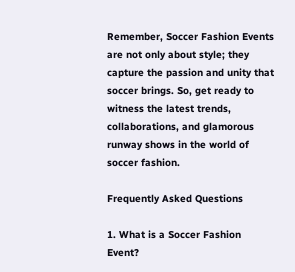Remember, Soccer Fashion Events are not only about style; they capture the passion and unity that soccer brings. So, get ready to witness the latest trends, collaborations, and glamorous runway shows in the world of soccer fashion.

Frequently Asked Questions

1. What is a Soccer Fashion Event?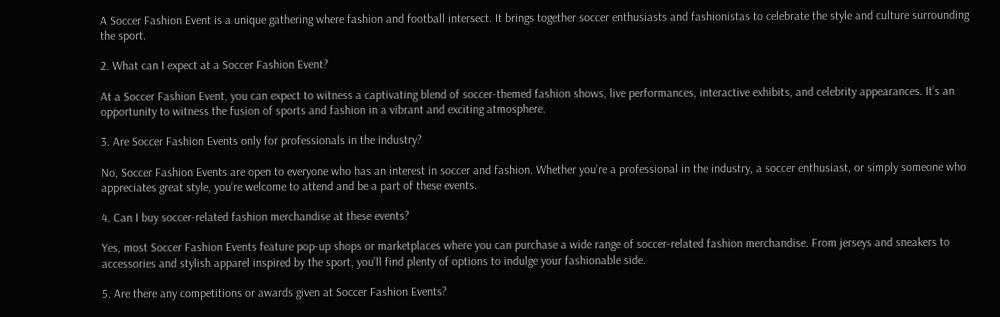A Soccer Fashion Event is a unique gathering where fashion and football intersect. It brings together soccer enthusiasts and fashionistas to celebrate the style and culture surrounding the sport.

2. What can I expect at a Soccer Fashion Event?

At a Soccer Fashion Event, you can expect to witness a captivating blend of soccer-themed fashion shows, live performances, interactive exhibits, and celebrity appearances. It’s an opportunity to witness the fusion of sports and fashion in a vibrant and exciting atmosphere.

3. Are Soccer Fashion Events only for professionals in the industry?

No, Soccer Fashion Events are open to everyone who has an interest in soccer and fashion. Whether you’re a professional in the industry, a soccer enthusiast, or simply someone who appreciates great style, you’re welcome to attend and be a part of these events.

4. Can I buy soccer-related fashion merchandise at these events?

Yes, most Soccer Fashion Events feature pop-up shops or marketplaces where you can purchase a wide range of soccer-related fashion merchandise. From jerseys and sneakers to accessories and stylish apparel inspired by the sport, you’ll find plenty of options to indulge your fashionable side.

5. Are there any competitions or awards given at Soccer Fashion Events?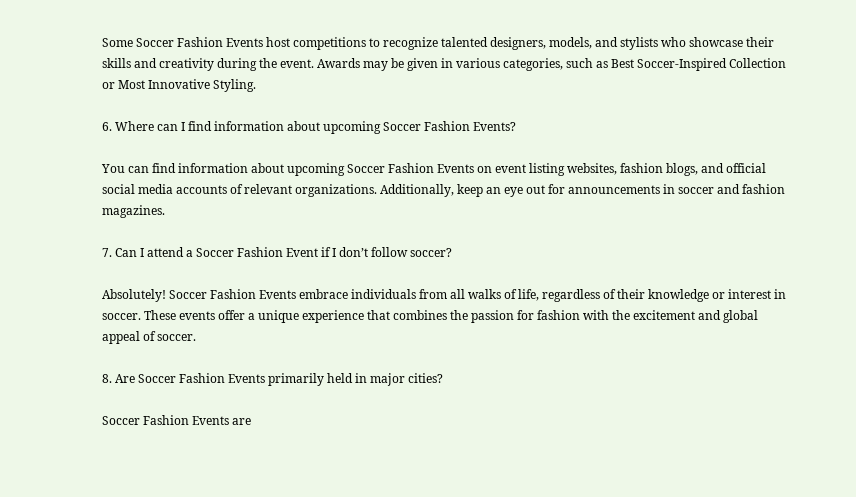Some Soccer Fashion Events host competitions to recognize talented designers, models, and stylists who showcase their skills and creativity during the event. Awards may be given in various categories, such as Best Soccer-Inspired Collection or Most Innovative Styling.

6. Where can I find information about upcoming Soccer Fashion Events?

You can find information about upcoming Soccer Fashion Events on event listing websites, fashion blogs, and official social media accounts of relevant organizations. Additionally, keep an eye out for announcements in soccer and fashion magazines.

7. Can I attend a Soccer Fashion Event if I don’t follow soccer?

Absolutely! Soccer Fashion Events embrace individuals from all walks of life, regardless of their knowledge or interest in soccer. These events offer a unique experience that combines the passion for fashion with the excitement and global appeal of soccer.

8. Are Soccer Fashion Events primarily held in major cities?

Soccer Fashion Events are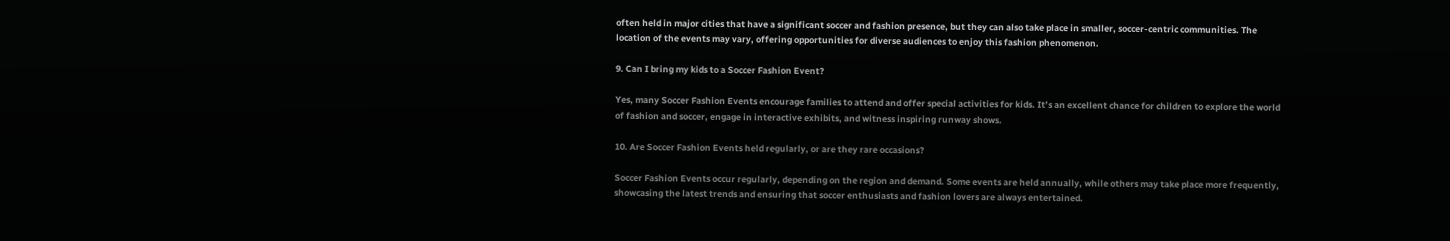often held in major cities that have a significant soccer and fashion presence, but they can also take place in smaller, soccer-centric communities. The location of the events may vary, offering opportunities for diverse audiences to enjoy this fashion phenomenon.

9. Can I bring my kids to a Soccer Fashion Event?

Yes, many Soccer Fashion Events encourage families to attend and offer special activities for kids. It’s an excellent chance for children to explore the world of fashion and soccer, engage in interactive exhibits, and witness inspiring runway shows.

10. Are Soccer Fashion Events held regularly, or are they rare occasions?

Soccer Fashion Events occur regularly, depending on the region and demand. Some events are held annually, while others may take place more frequently, showcasing the latest trends and ensuring that soccer enthusiasts and fashion lovers are always entertained.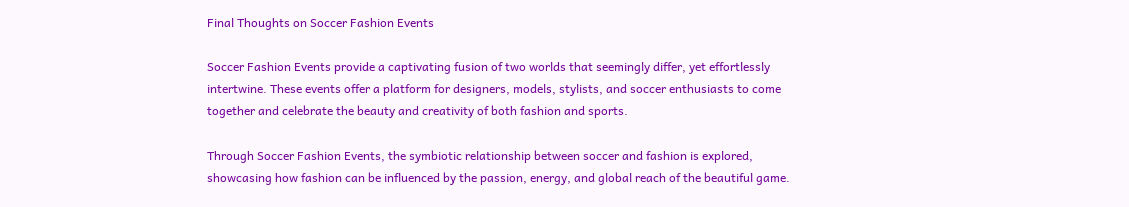Final Thoughts on Soccer Fashion Events

Soccer Fashion Events provide a captivating fusion of two worlds that seemingly differ, yet effortlessly intertwine. These events offer a platform for designers, models, stylists, and soccer enthusiasts to come together and celebrate the beauty and creativity of both fashion and sports.

Through Soccer Fashion Events, the symbiotic relationship between soccer and fashion is explored, showcasing how fashion can be influenced by the passion, energy, and global reach of the beautiful game.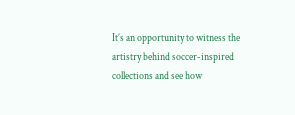It’s an opportunity to witness the artistry behind soccer-inspired collections and see how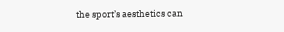the sport’s aesthetics can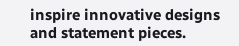inspire innovative designs and statement pieces.